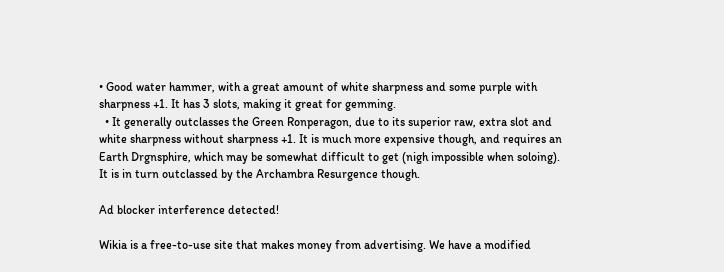• Good water hammer, with a great amount of white sharpness and some purple with sharpness +1. It has 3 slots, making it great for gemming.
  • It generally outclasses the Green Ronperagon, due to its superior raw, extra slot and white sharpness without sharpness +1. It is much more expensive though, and requires an Earth Drgnsphire, which may be somewhat difficult to get (nigh impossible when soloing). It is in turn outclassed by the Archambra Resurgence though.

Ad blocker interference detected!

Wikia is a free-to-use site that makes money from advertising. We have a modified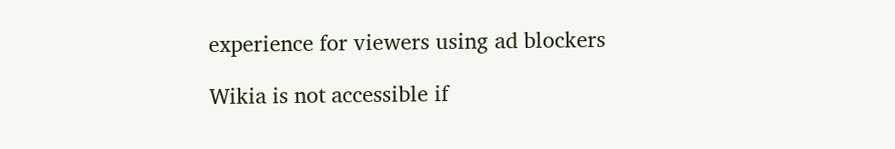experience for viewers using ad blockers

Wikia is not accessible if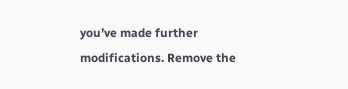you’ve made further modifications. Remove the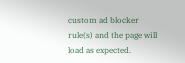custom ad blocker rule(s) and the page will load as expected.